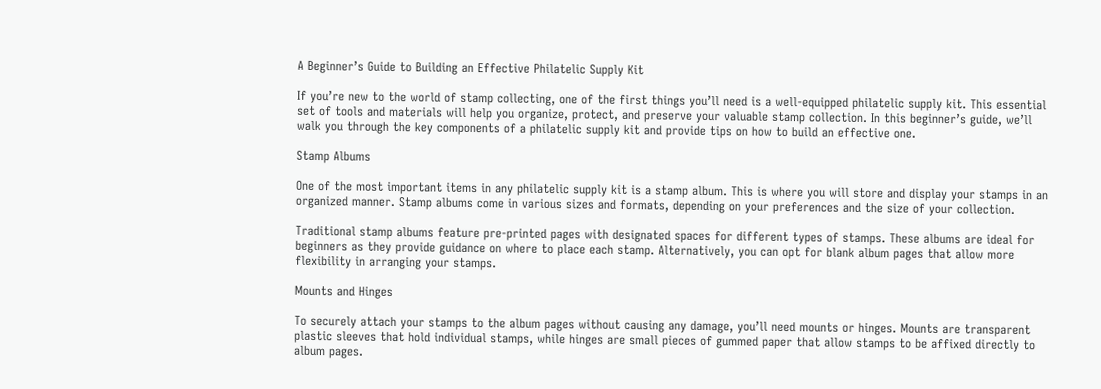A Beginner’s Guide to Building an Effective Philatelic Supply Kit

If you’re new to the world of stamp collecting, one of the first things you’ll need is a well-equipped philatelic supply kit. This essential set of tools and materials will help you organize, protect, and preserve your valuable stamp collection. In this beginner’s guide, we’ll walk you through the key components of a philatelic supply kit and provide tips on how to build an effective one.

Stamp Albums

One of the most important items in any philatelic supply kit is a stamp album. This is where you will store and display your stamps in an organized manner. Stamp albums come in various sizes and formats, depending on your preferences and the size of your collection.

Traditional stamp albums feature pre-printed pages with designated spaces for different types of stamps. These albums are ideal for beginners as they provide guidance on where to place each stamp. Alternatively, you can opt for blank album pages that allow more flexibility in arranging your stamps.

Mounts and Hinges

To securely attach your stamps to the album pages without causing any damage, you’ll need mounts or hinges. Mounts are transparent plastic sleeves that hold individual stamps, while hinges are small pieces of gummed paper that allow stamps to be affixed directly to album pages.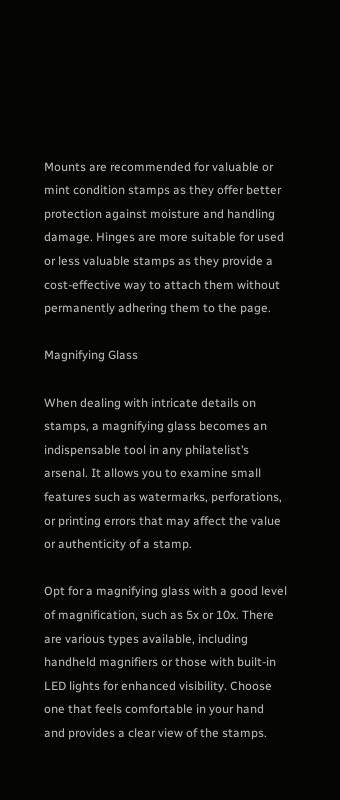Mounts are recommended for valuable or mint condition stamps as they offer better protection against moisture and handling damage. Hinges are more suitable for used or less valuable stamps as they provide a cost-effective way to attach them without permanently adhering them to the page.

Magnifying Glass

When dealing with intricate details on stamps, a magnifying glass becomes an indispensable tool in any philatelist’s arsenal. It allows you to examine small features such as watermarks, perforations, or printing errors that may affect the value or authenticity of a stamp.

Opt for a magnifying glass with a good level of magnification, such as 5x or 10x. There are various types available, including handheld magnifiers or those with built-in LED lights for enhanced visibility. Choose one that feels comfortable in your hand and provides a clear view of the stamps.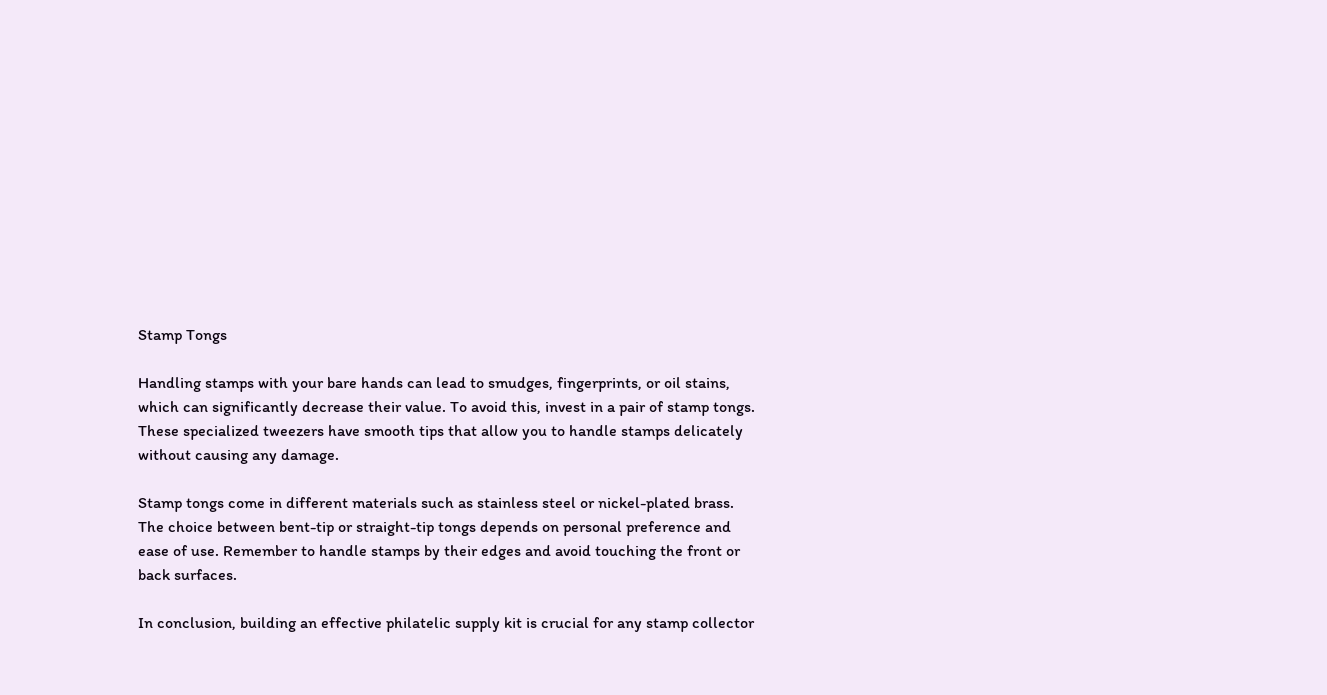Stamp Tongs

Handling stamps with your bare hands can lead to smudges, fingerprints, or oil stains, which can significantly decrease their value. To avoid this, invest in a pair of stamp tongs. These specialized tweezers have smooth tips that allow you to handle stamps delicately without causing any damage.

Stamp tongs come in different materials such as stainless steel or nickel-plated brass. The choice between bent-tip or straight-tip tongs depends on personal preference and ease of use. Remember to handle stamps by their edges and avoid touching the front or back surfaces.

In conclusion, building an effective philatelic supply kit is crucial for any stamp collector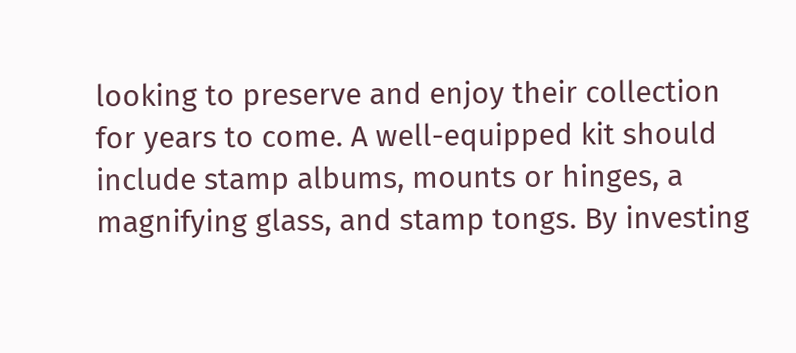looking to preserve and enjoy their collection for years to come. A well-equipped kit should include stamp albums, mounts or hinges, a magnifying glass, and stamp tongs. By investing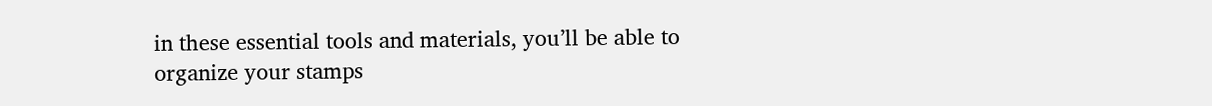in these essential tools and materials, you’ll be able to organize your stamps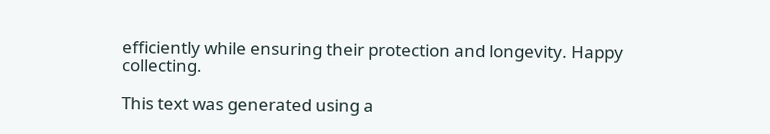efficiently while ensuring their protection and longevity. Happy collecting.

This text was generated using a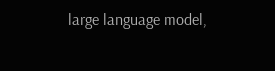large language model,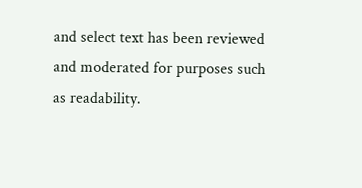and select text has been reviewed and moderated for purposes such as readability.